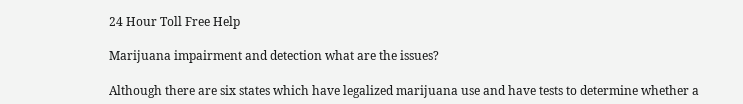24 Hour Toll Free Help

Marijuana impairment and detection what are the issues?

Although there are six states which have legalized marijuana use and have tests to determine whether a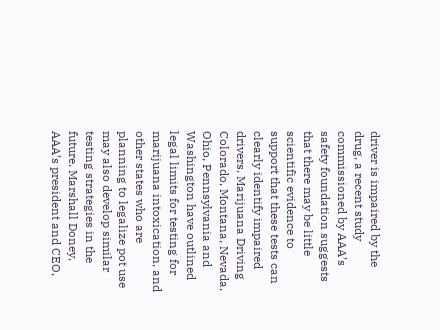driver is impaired by the drug, a recent study commissioned by AAA’s safety foundation suggests that there may be little scientific evidence to support that these tests can clearly identify impaired drivers. Marijuana Driving Colorado, Montana, Nevada, Ohio, Pennsylvania and Washington have outlined legal limits for testing for marijuana intoxication, and other states who are planning to legalize pot use may also develop similar testing strategies in the future. Marshall Doney, AAA’s president and CEO,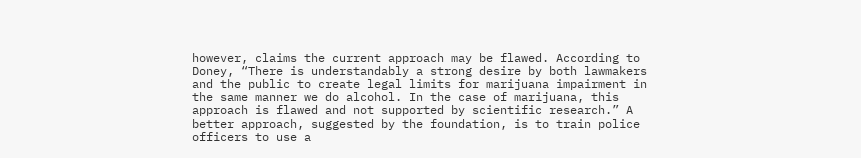however, claims the current approach may be flawed. According to Doney, “There is understandably a strong desire by both lawmakers and the public to create legal limits for marijuana impairment in the same manner we do alcohol. In the case of marijuana, this approach is flawed and not supported by scientific research.” A better approach, suggested by the foundation, is to train police officers to use a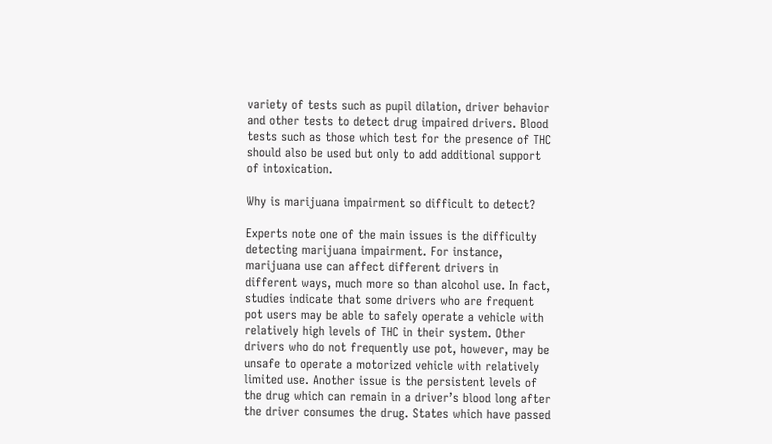variety of tests such as pupil dilation, driver behavior and other tests to detect drug impaired drivers. Blood tests such as those which test for the presence of THC should also be used but only to add additional support of intoxication.

Why is marijuana impairment so difficult to detect?

Experts note one of the main issues is the difficulty detecting marijuana impairment. For instance, marijuana use can affect different drivers in different ways, much more so than alcohol use. In fact, studies indicate that some drivers who are frequent pot users may be able to safely operate a vehicle with relatively high levels of THC in their system. Other drivers who do not frequently use pot, however, may be unsafe to operate a motorized vehicle with relatively limited use. Another issue is the persistent levels of the drug which can remain in a driver’s blood long after the driver consumes the drug. States which have passed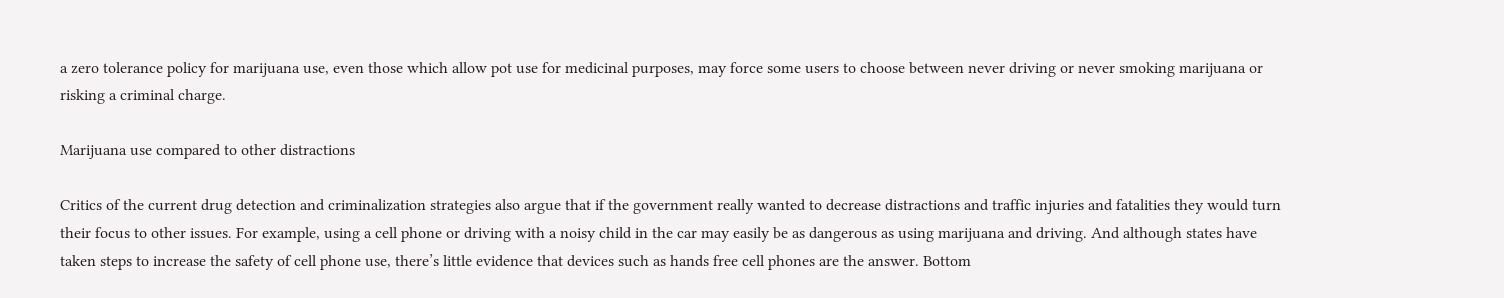a zero tolerance policy for marijuana use, even those which allow pot use for medicinal purposes, may force some users to choose between never driving or never smoking marijuana or risking a criminal charge.

Marijuana use compared to other distractions

Critics of the current drug detection and criminalization strategies also argue that if the government really wanted to decrease distractions and traffic injuries and fatalities they would turn their focus to other issues. For example, using a cell phone or driving with a noisy child in the car may easily be as dangerous as using marijuana and driving. And although states have taken steps to increase the safety of cell phone use, there’s little evidence that devices such as hands free cell phones are the answer. Bottom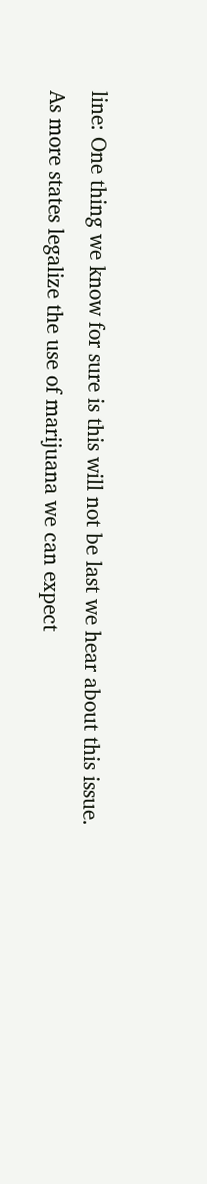line: One thing we know for sure is this will not be last we hear about this issue. As more states legalize the use of marijuana we can expect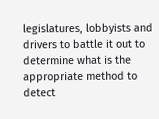legislatures, lobbyists and drivers to battle it out to determine what is the appropriate method to detect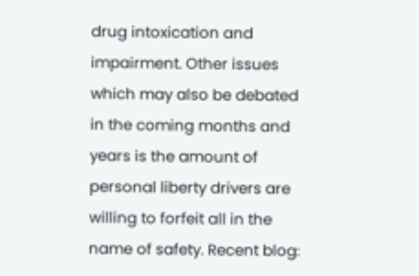drug intoxication and impairment. Other issues which may also be debated in the coming months and years is the amount of personal liberty drivers are willing to forfeit all in the name of safety. Recent blog: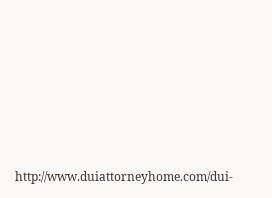http://www.duiattorneyhome.com/dui-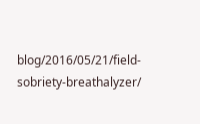blog/2016/05/21/field-sobriety-breathalyzer/